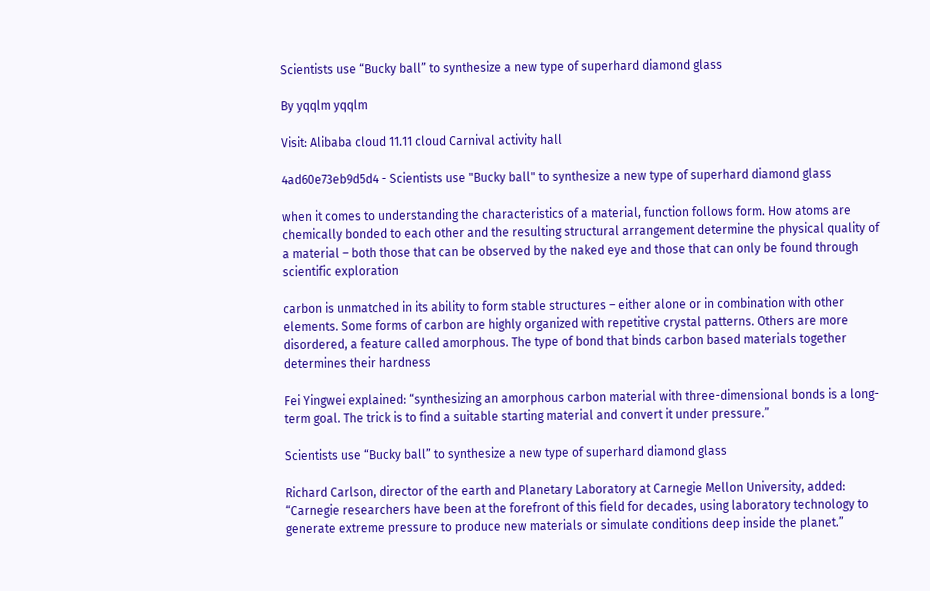Scientists use “Bucky ball” to synthesize a new type of superhard diamond glass

By yqqlm yqqlm

Visit: Alibaba cloud 11.11 cloud Carnival activity hall

4ad60e73eb9d5d4 - Scientists use "Bucky ball" to synthesize a new type of superhard diamond glass

when it comes to understanding the characteristics of a material, function follows form. How atoms are chemically bonded to each other and the resulting structural arrangement determine the physical quality of a material – both those that can be observed by the naked eye and those that can only be found through scientific exploration

carbon is unmatched in its ability to form stable structures – either alone or in combination with other elements. Some forms of carbon are highly organized with repetitive crystal patterns. Others are more disordered, a feature called amorphous. The type of bond that binds carbon based materials together determines their hardness

Fei Yingwei explained: “synthesizing an amorphous carbon material with three-dimensional bonds is a long-term goal. The trick is to find a suitable starting material and convert it under pressure.”

Scientists use “Bucky ball” to synthesize a new type of superhard diamond glass

Richard Carlson, director of the earth and Planetary Laboratory at Carnegie Mellon University, added: “Carnegie researchers have been at the forefront of this field for decades, using laboratory technology to generate extreme pressure to produce new materials or simulate conditions deep inside the planet.”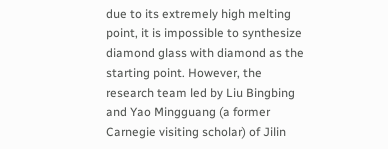due to its extremely high melting point, it is impossible to synthesize diamond glass with diamond as the starting point. However, the research team led by Liu Bingbing and Yao Mingguang (a former Carnegie visiting scholar) of Jilin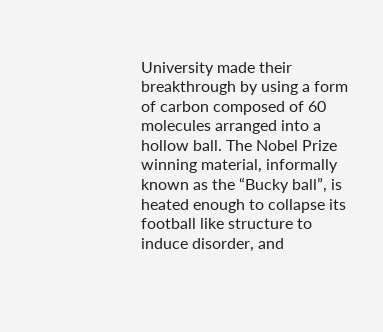University made their breakthrough by using a form of carbon composed of 60 molecules arranged into a hollow ball. The Nobel Prize winning material, informally known as the “Bucky ball”, is heated enough to collapse its football like structure to induce disorder, and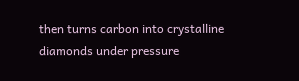then turns carbon into crystalline diamonds under pressure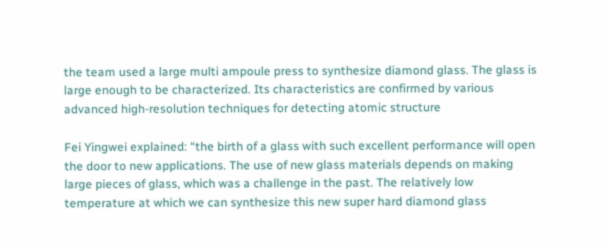the team used a large multi ampoule press to synthesize diamond glass. The glass is large enough to be characterized. Its characteristics are confirmed by various advanced high-resolution techniques for detecting atomic structure

Fei Yingwei explained: “the birth of a glass with such excellent performance will open the door to new applications. The use of new glass materials depends on making large pieces of glass, which was a challenge in the past. The relatively low temperature at which we can synthesize this new super hard diamond glass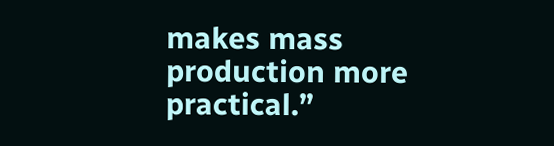makes mass production more practical.”